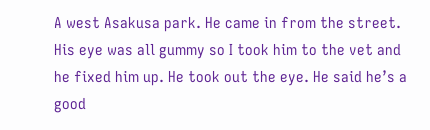A west Asakusa park. He came in from the street. His eye was all gummy so I took him to the vet and he fixed him up. He took out the eye. He said he’s a good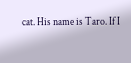cat. His name is Taro. If I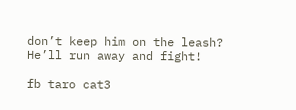don’t keep him on the leash? He’ll run away and fight!

fb taro cat3